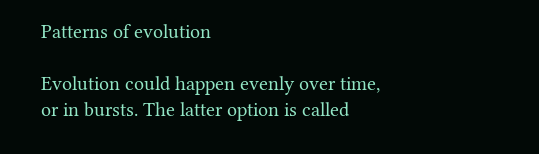Patterns of evolution

Evolution could happen evenly over time, or in bursts. The latter option is called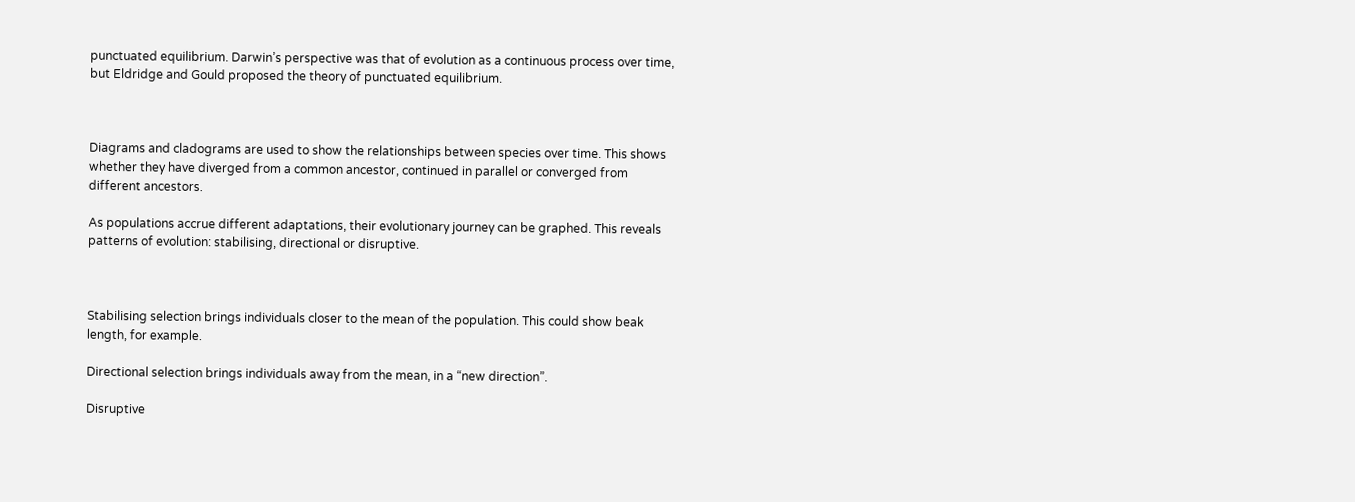punctuated equilibrium. Darwin’s perspective was that of evolution as a continuous process over time, but Eldridge and Gould proposed the theory of punctuated equilibrium.



Diagrams and cladograms are used to show the relationships between species over time. This shows whether they have diverged from a common ancestor, continued in parallel or converged from different ancestors.

As populations accrue different adaptations, their evolutionary journey can be graphed. This reveals patterns of evolution: stabilising, directional or disruptive.



Stabilising selection brings individuals closer to the mean of the population. This could show beak length, for example.

Directional selection brings individuals away from the mean, in a “new direction”.

Disruptive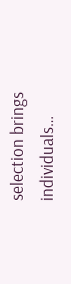selection brings individuals…